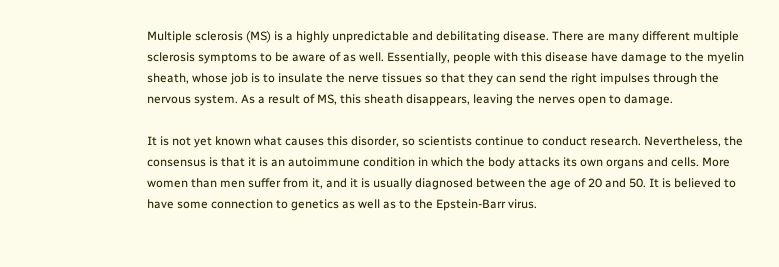Multiple sclerosis (MS) is a highly unpredictable and debilitating disease. There are many different multiple sclerosis symptoms to be aware of as well. Essentially, people with this disease have damage to the myelin sheath, whose job is to insulate the nerve tissues so that they can send the right impulses through the nervous system. As a result of MS, this sheath disappears, leaving the nerves open to damage.

It is not yet known what causes this disorder, so scientists continue to conduct research. Nevertheless, the consensus is that it is an autoimmune condition in which the body attacks its own organs and cells. More women than men suffer from it, and it is usually diagnosed between the age of 20 and 50. It is believed to have some connection to genetics as well as to the Epstein-Barr virus.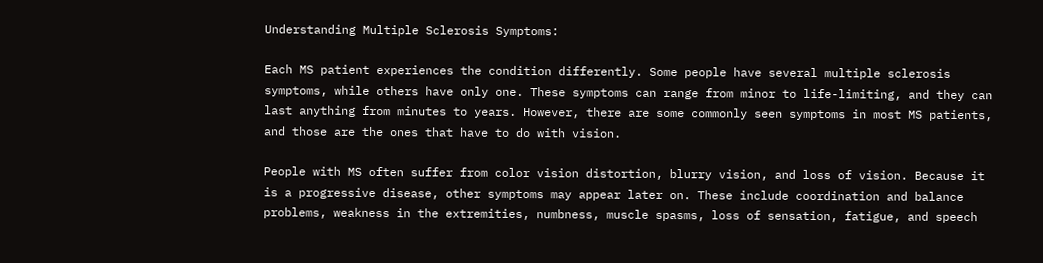Understanding Multiple Sclerosis Symptoms:

Each MS patient experiences the condition differently. Some people have several multiple sclerosis symptoms, while others have only one. These symptoms can range from minor to life-limiting, and they can last anything from minutes to years. However, there are some commonly seen symptoms in most MS patients, and those are the ones that have to do with vision.

People with MS often suffer from color vision distortion, blurry vision, and loss of vision. Because it is a progressive disease, other symptoms may appear later on. These include coordination and balance problems, weakness in the extremities, numbness, muscle spasms, loss of sensation, fatigue, and speech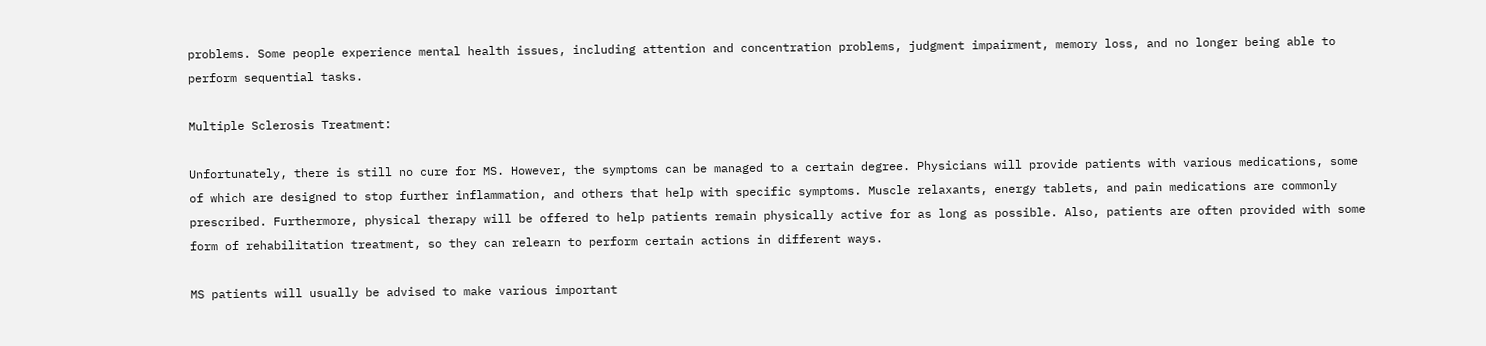problems. Some people experience mental health issues, including attention and concentration problems, judgment impairment, memory loss, and no longer being able to perform sequential tasks.

Multiple Sclerosis Treatment:

Unfortunately, there is still no cure for MS. However, the symptoms can be managed to a certain degree. Physicians will provide patients with various medications, some of which are designed to stop further inflammation, and others that help with specific symptoms. Muscle relaxants, energy tablets, and pain medications are commonly prescribed. Furthermore, physical therapy will be offered to help patients remain physically active for as long as possible. Also, patients are often provided with some form of rehabilitation treatment, so they can relearn to perform certain actions in different ways.

MS patients will usually be advised to make various important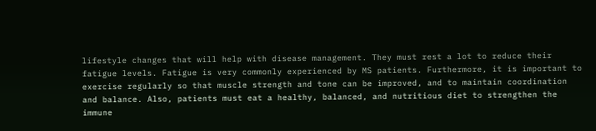lifestyle changes that will help with disease management. They must rest a lot to reduce their fatigue levels. Fatigue is very commonly experienced by MS patients. Furthermore, it is important to exercise regularly so that muscle strength and tone can be improved, and to maintain coordination and balance. Also, patients must eat a healthy, balanced, and nutritious diet to strengthen the immune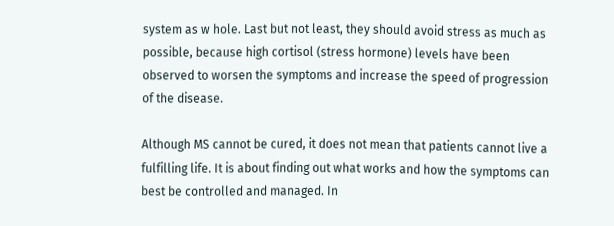system as w hole. Last but not least, they should avoid stress as much as possible, because high cortisol (stress hormone) levels have been observed to worsen the symptoms and increase the speed of progression of the disease.

Although MS cannot be cured, it does not mean that patients cannot live a fulfilling life. It is about finding out what works and how the symptoms can best be controlled and managed. In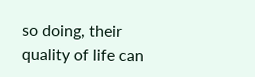so doing, their quality of life can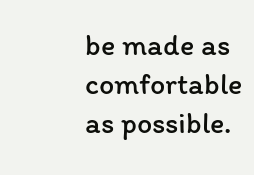be made as comfortable as possible.